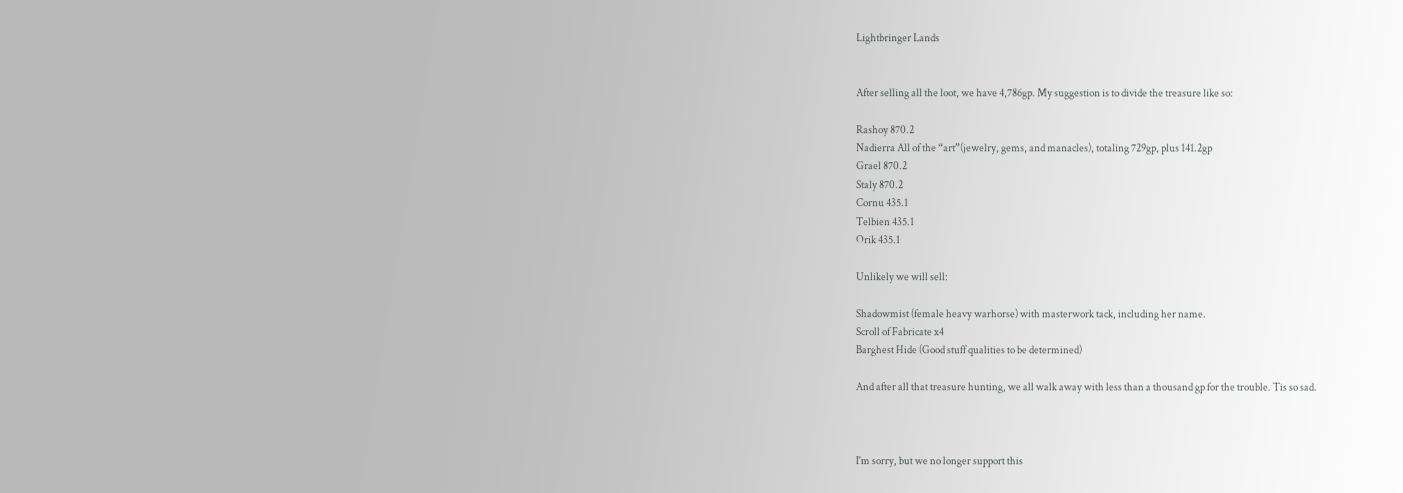Lightbringer Lands


After selling all the loot, we have 4,786gp. My suggestion is to divide the treasure like so:

Rashoy 870.2
Nadierra All of the “art”(jewelry, gems, and manacles), totaling 729gp, plus 141.2gp
Grael 870.2
Staly 870.2
Cornu 435.1
Telbien 435.1
Orik 435.1

Unlikely we will sell:

Shadowmist (female heavy warhorse) with masterwork tack, including her name.
Scroll of Fabricate x4
Barghest Hide (Good stuff qualities to be determined)

And after all that treasure hunting, we all walk away with less than a thousand gp for the trouble. Tis so sad.



I'm sorry, but we no longer support this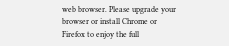web browser. Please upgrade your browser or install Chrome or Firefox to enjoy the full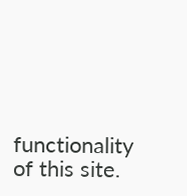functionality of this site.